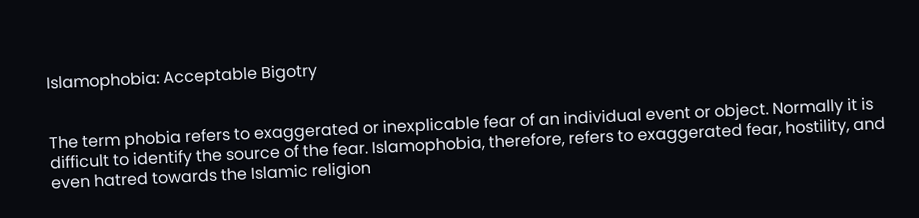Islamophobia: Acceptable Bigotry


The term phobia refers to exaggerated or inexplicable fear of an individual event or object. Normally it is difficult to identify the source of the fear. Islamophobia, therefore, refers to exaggerated fear, hostility, and even hatred towards the Islamic religion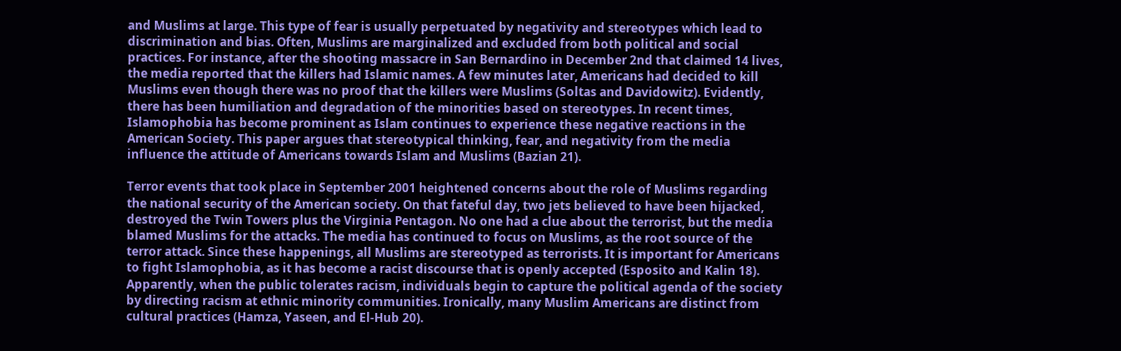and Muslims at large. This type of fear is usually perpetuated by negativity and stereotypes which lead to discrimination and bias. Often, Muslims are marginalized and excluded from both political and social practices. For instance, after the shooting massacre in San Bernardino in December 2nd that claimed 14 lives, the media reported that the killers had Islamic names. A few minutes later, Americans had decided to kill Muslims even though there was no proof that the killers were Muslims (Soltas and Davidowitz). Evidently, there has been humiliation and degradation of the minorities based on stereotypes. In recent times, Islamophobia has become prominent as Islam continues to experience these negative reactions in the American Society. This paper argues that stereotypical thinking, fear, and negativity from the media influence the attitude of Americans towards Islam and Muslims (Bazian 21).

Terror events that took place in September 2001 heightened concerns about the role of Muslims regarding the national security of the American society. On that fateful day, two jets believed to have been hijacked, destroyed the Twin Towers plus the Virginia Pentagon. No one had a clue about the terrorist, but the media blamed Muslims for the attacks. The media has continued to focus on Muslims, as the root source of the terror attack. Since these happenings, all Muslims are stereotyped as terrorists. It is important for Americans to fight Islamophobia, as it has become a racist discourse that is openly accepted (Esposito and Kalin 18). Apparently, when the public tolerates racism, individuals begin to capture the political agenda of the society by directing racism at ethnic minority communities. Ironically, many Muslim Americans are distinct from cultural practices (Hamza, Yaseen, and El-Hub 20).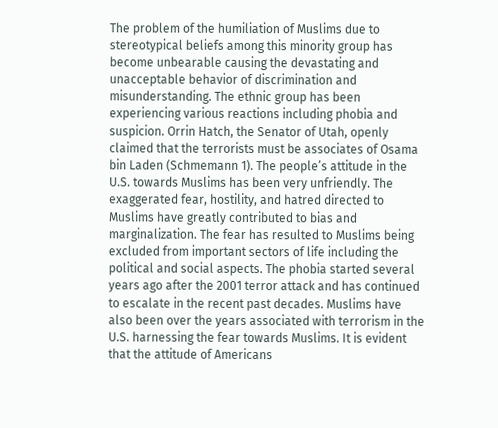The problem of the humiliation of Muslims due to stereotypical beliefs among this minority group has become unbearable causing the devastating and unacceptable behavior of discrimination and misunderstanding. The ethnic group has been experiencing various reactions including phobia and suspicion. Orrin Hatch, the Senator of Utah, openly claimed that the terrorists must be associates of Osama bin Laden (Schmemann 1). The people’s attitude in the U.S. towards Muslims has been very unfriendly. The exaggerated fear, hostility, and hatred directed to Muslims have greatly contributed to bias and marginalization. The fear has resulted to Muslims being excluded from important sectors of life including the political and social aspects. The phobia started several years ago after the 2001 terror attack and has continued to escalate in the recent past decades. Muslims have also been over the years associated with terrorism in the U.S. harnessing the fear towards Muslims. It is evident that the attitude of Americans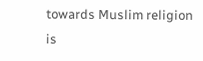towards Muslim religion is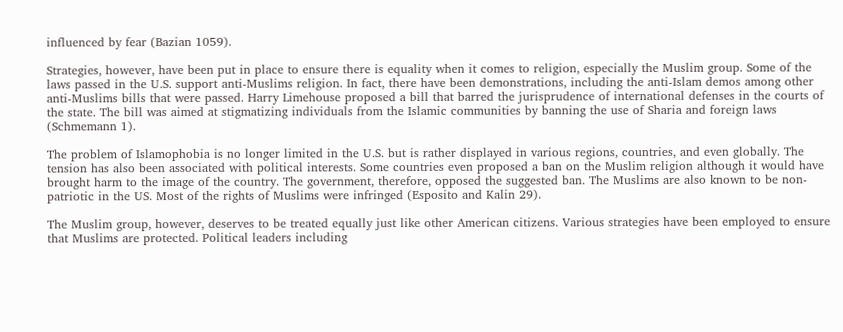influenced by fear (Bazian 1059).

Strategies, however, have been put in place to ensure there is equality when it comes to religion, especially the Muslim group. Some of the laws passed in the U.S. support anti-Muslims religion. In fact, there have been demonstrations, including the anti-Islam demos among other anti-Muslims bills that were passed. Harry Limehouse proposed a bill that barred the jurisprudence of international defenses in the courts of the state. The bill was aimed at stigmatizing individuals from the Islamic communities by banning the use of Sharia and foreign laws (Schmemann 1).

The problem of Islamophobia is no longer limited in the U.S. but is rather displayed in various regions, countries, and even globally. The tension has also been associated with political interests. Some countries even proposed a ban on the Muslim religion although it would have brought harm to the image of the country. The government, therefore, opposed the suggested ban. The Muslims are also known to be non-patriotic in the US. Most of the rights of Muslims were infringed (Esposito and Kalin 29).

The Muslim group, however, deserves to be treated equally just like other American citizens. Various strategies have been employed to ensure that Muslims are protected. Political leaders including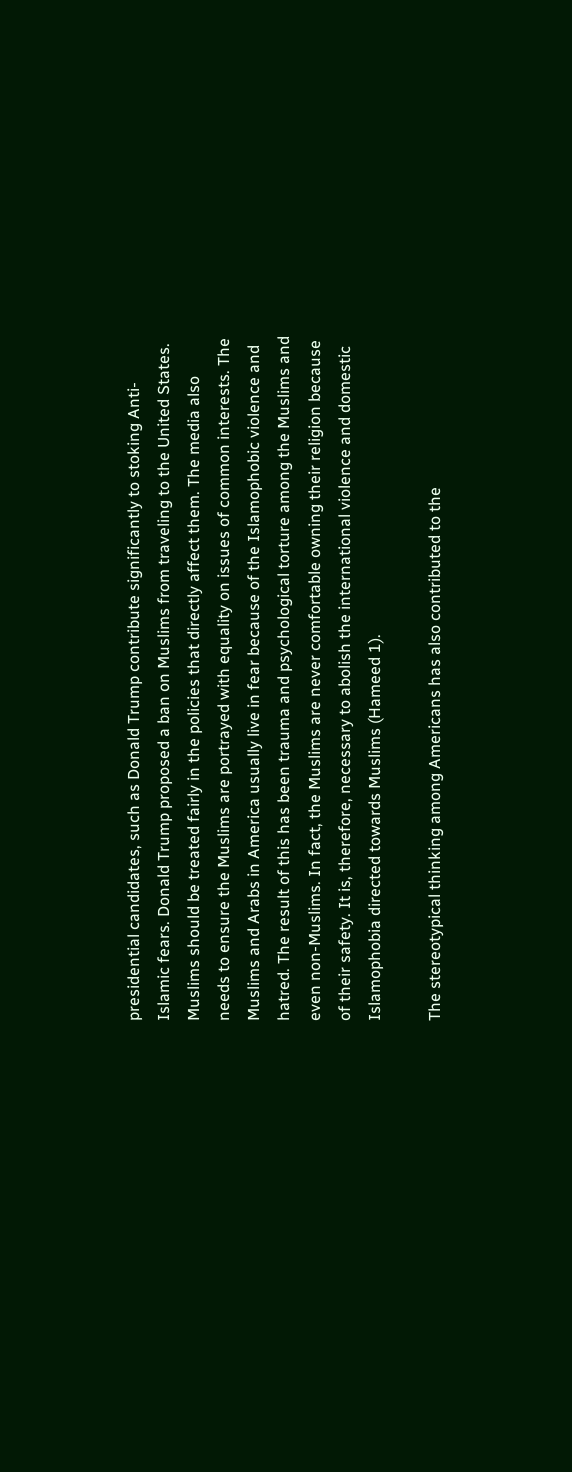presidential candidates, such as Donald Trump contribute significantly to stoking Anti-Islamic fears. Donald Trump proposed a ban on Muslims from traveling to the United States. Muslims should be treated fairly in the policies that directly affect them. The media also needs to ensure the Muslims are portrayed with equality on issues of common interests. The Muslims and Arabs in America usually live in fear because of the Islamophobic violence and hatred. The result of this has been trauma and psychological torture among the Muslims and even non-Muslims. In fact, the Muslims are never comfortable owning their religion because of their safety. It is, therefore, necessary to abolish the international violence and domestic Islamophobia directed towards Muslims (Hameed 1).

The stereotypical thinking among Americans has also contributed to the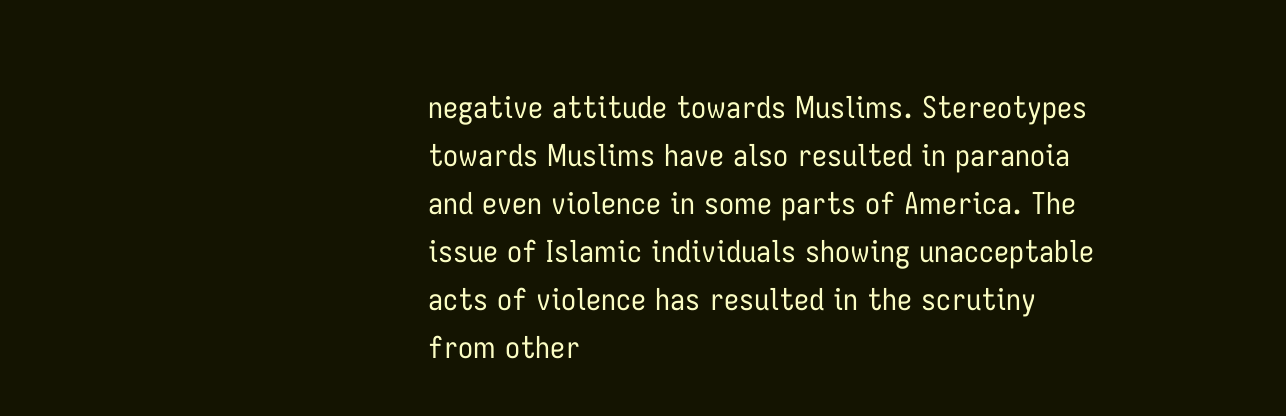negative attitude towards Muslims. Stereotypes towards Muslims have also resulted in paranoia and even violence in some parts of America. The issue of Islamic individuals showing unacceptable acts of violence has resulted in the scrutiny from other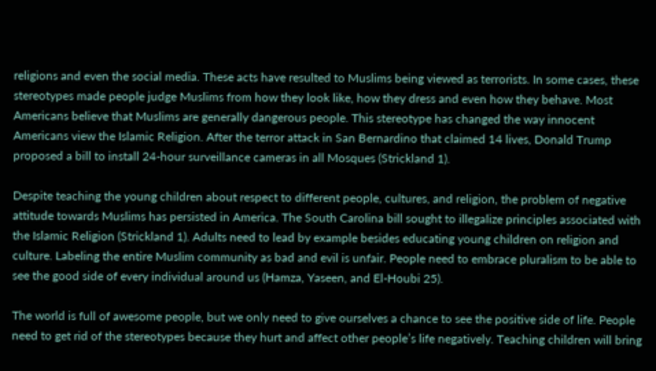religions and even the social media. These acts have resulted to Muslims being viewed as terrorists. In some cases, these stereotypes made people judge Muslims from how they look like, how they dress and even how they behave. Most Americans believe that Muslims are generally dangerous people. This stereotype has changed the way innocent Americans view the Islamic Religion. After the terror attack in San Bernardino that claimed 14 lives, Donald Trump proposed a bill to install 24-hour surveillance cameras in all Mosques (Strickland 1).

Despite teaching the young children about respect to different people, cultures, and religion, the problem of negative attitude towards Muslims has persisted in America. The South Carolina bill sought to illegalize principles associated with the Islamic Religion (Strickland 1). Adults need to lead by example besides educating young children on religion and culture. Labeling the entire Muslim community as bad and evil is unfair. People need to embrace pluralism to be able to see the good side of every individual around us (Hamza, Yaseen, and El-Houbi 25).

The world is full of awesome people, but we only need to give ourselves a chance to see the positive side of life. People need to get rid of the stereotypes because they hurt and affect other people’s life negatively. Teaching children will bring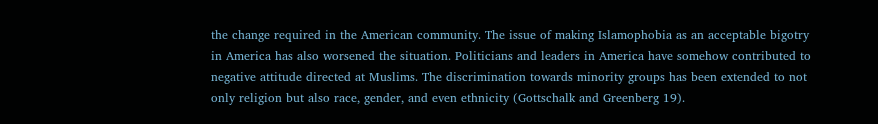the change required in the American community. The issue of making Islamophobia as an acceptable bigotry in America has also worsened the situation. Politicians and leaders in America have somehow contributed to negative attitude directed at Muslims. The discrimination towards minority groups has been extended to not only religion but also race, gender, and even ethnicity (Gottschalk and Greenberg 19).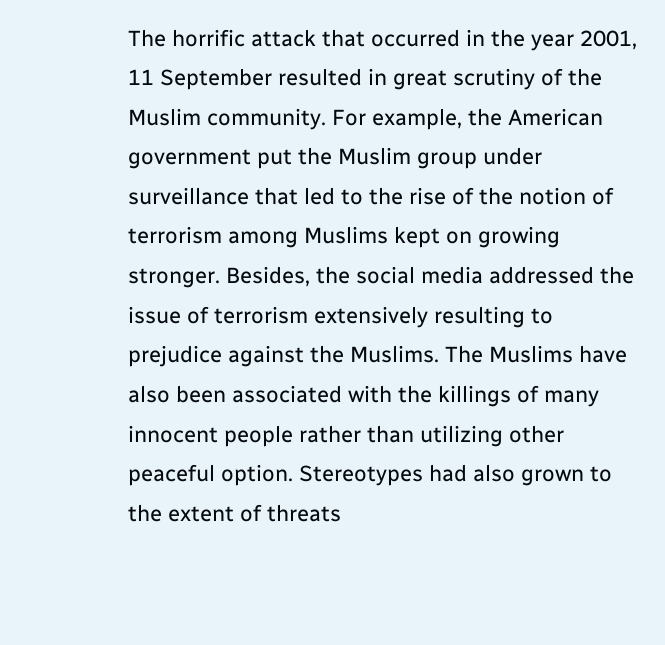The horrific attack that occurred in the year 2001, 11 September resulted in great scrutiny of the Muslim community. For example, the American government put the Muslim group under surveillance that led to the rise of the notion of terrorism among Muslims kept on growing stronger. Besides, the social media addressed the issue of terrorism extensively resulting to prejudice against the Muslims. The Muslims have also been associated with the killings of many innocent people rather than utilizing other peaceful option. Stereotypes had also grown to the extent of threats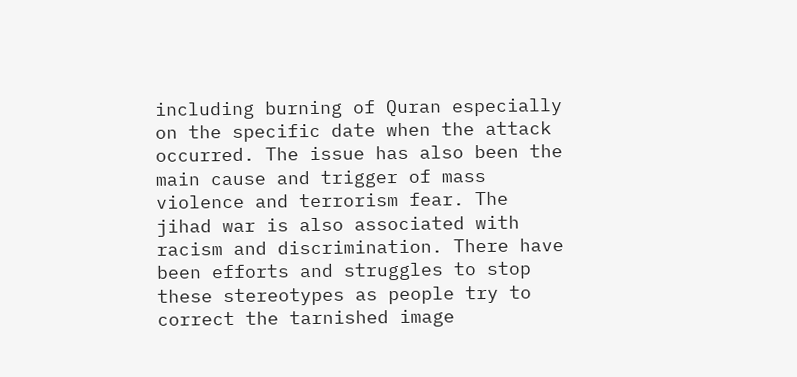including burning of Quran especially on the specific date when the attack occurred. The issue has also been the main cause and trigger of mass violence and terrorism fear. The jihad war is also associated with racism and discrimination. There have been efforts and struggles to stop these stereotypes as people try to correct the tarnished image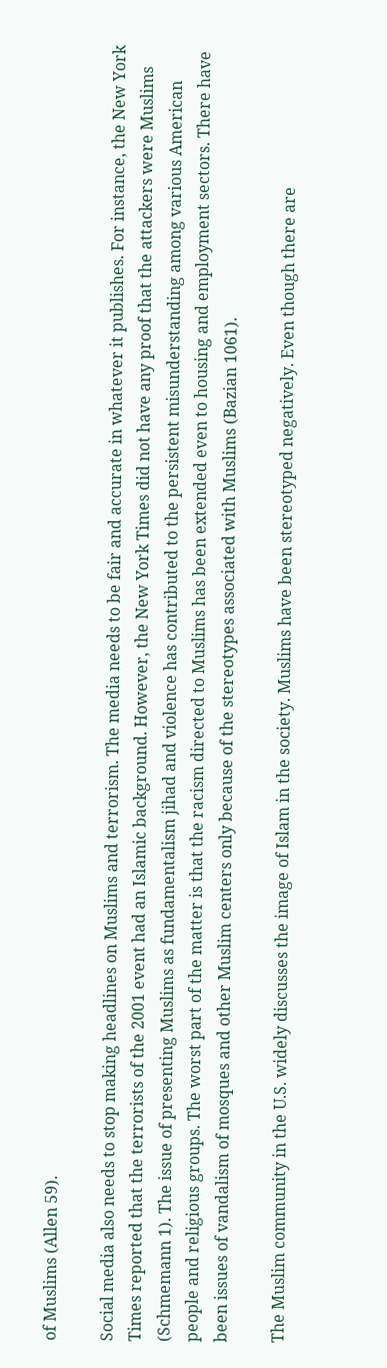of Muslims (Allen 59).

Social media also needs to stop making headlines on Muslims and terrorism. The media needs to be fair and accurate in whatever it publishes. For instance, the New York Times reported that the terrorists of the 2001 event had an Islamic background. However, the New York Times did not have any proof that the attackers were Muslims (Schmemann 1). The issue of presenting Muslims as fundamentalism jihad and violence has contributed to the persistent misunderstanding among various American people and religious groups. The worst part of the matter is that the racism directed to Muslims has been extended even to housing and employment sectors. There have been issues of vandalism of mosques and other Muslim centers only because of the stereotypes associated with Muslims (Bazian 1061).

The Muslim community in the U.S. widely discusses the image of Islam in the society. Muslims have been stereotyped negatively. Even though there are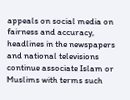appeals on social media on fairness and accuracy, headlines in the newspapers and national televisions continue associate Islam or Muslims with terms such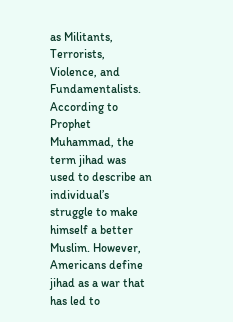as Militants, Terrorists, Violence, and Fundamentalists. According to Prophet Muhammad, the term jihad was used to describe an individual’s struggle to make himself a better Muslim. However, Americans define jihad as a war that has led to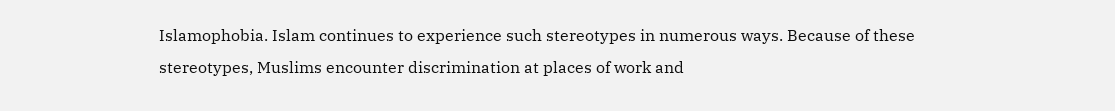Islamophobia. Islam continues to experience such stereotypes in numerous ways. Because of these stereotypes, Muslims encounter discrimination at places of work and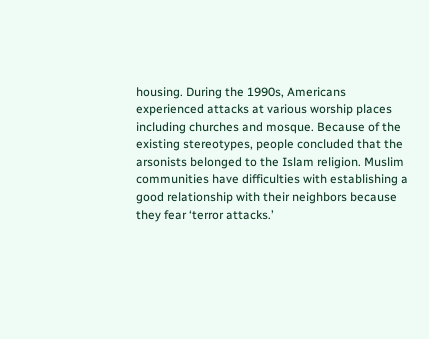housing. During the 1990s, Americans experienced attacks at various worship places including churches and mosque. Because of the existing stereotypes, people concluded that the arsonists belonged to the Islam religion. Muslim communities have difficulties with establishing a good relationship with their neighbors because they fear ‘terror attacks.’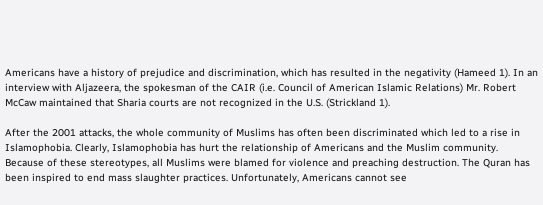Americans have a history of prejudice and discrimination, which has resulted in the negativity (Hameed 1). In an interview with Aljazeera, the spokesman of the CAIR (i.e. Council of American Islamic Relations) Mr. Robert McCaw maintained that Sharia courts are not recognized in the U.S. (Strickland 1).

After the 2001 attacks, the whole community of Muslims has often been discriminated which led to a rise in Islamophobia. Clearly, Islamophobia has hurt the relationship of Americans and the Muslim community. Because of these stereotypes, all Muslims were blamed for violence and preaching destruction. The Quran has been inspired to end mass slaughter practices. Unfortunately, Americans cannot see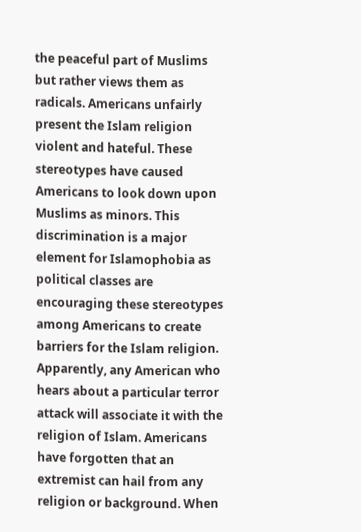the peaceful part of Muslims but rather views them as radicals. Americans unfairly present the Islam religion violent and hateful. These stereotypes have caused Americans to look down upon Muslims as minors. This discrimination is a major element for Islamophobia as political classes are encouraging these stereotypes among Americans to create barriers for the Islam religion. Apparently, any American who hears about a particular terror attack will associate it with the religion of Islam. Americans have forgotten that an extremist can hail from any religion or background. When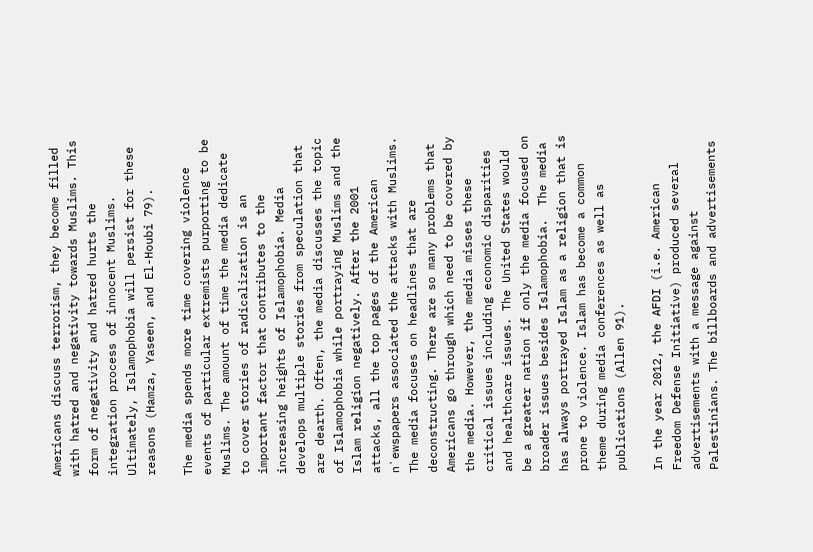Americans discuss terrorism, they become filled with hatred and negativity towards Muslims. This form of negativity and hatred hurts the integration process of innocent Muslims. Ultimately, Islamophobia will persist for these reasons (Hamza, Yaseen, and El-Houbi 79).

The media spends more time covering violence events of particular extremists purporting to be Muslims. The amount of time the media dedicate to cover stories of radicalization is an important factor that contributes to the increasing heights of Islamophobia. Media develops multiple stories from speculation that are dearth. Often, the media discusses the topic of Islamophobia while portraying Muslims and the Islam religion negatively. After the 2001 attacks, all the top pages of the American n`ewspapers associated the attacks with Muslims. The media focuses on headlines that are deconstructing. There are so many problems that Americans go through which need to be covered by the media. However, the media misses these critical issues including economic disparities and healthcare issues. The United States would be a greater nation if only the media focused on broader issues besides Islamophobia.  The media has always portrayed Islam as a religion that is prone to violence. Islam has become a common theme during media conferences as well as publications (Allen 91).

In the year 2012, the AFDI (i.e. American Freedom Defense Initiative) produced several advertisements with a message against Palestinians. The billboards and advertisements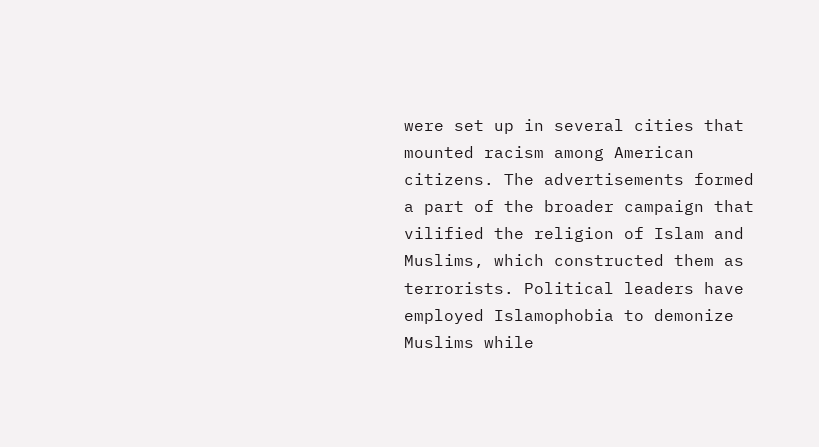were set up in several cities that mounted racism among American citizens. The advertisements formed a part of the broader campaign that vilified the religion of Islam and Muslims, which constructed them as terrorists. Political leaders have employed Islamophobia to demonize Muslims while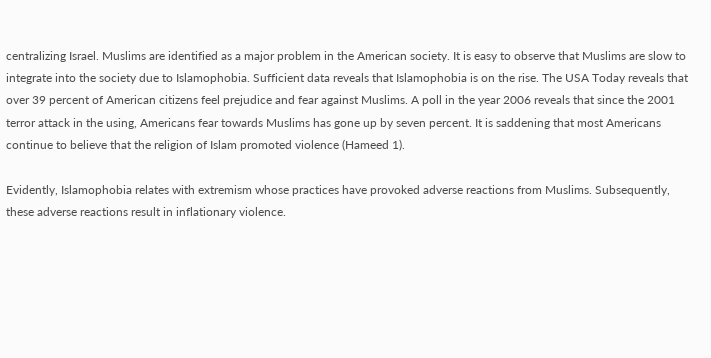centralizing Israel. Muslims are identified as a major problem in the American society. It is easy to observe that Muslims are slow to integrate into the society due to Islamophobia. Sufficient data reveals that Islamophobia is on the rise. The USA Today reveals that over 39 percent of American citizens feel prejudice and fear against Muslims. A poll in the year 2006 reveals that since the 2001 terror attack in the using, Americans fear towards Muslims has gone up by seven percent. It is saddening that most Americans continue to believe that the religion of Islam promoted violence (Hameed 1).

Evidently, Islamophobia relates with extremism whose practices have provoked adverse reactions from Muslims. Subsequently, these adverse reactions result in inflationary violence.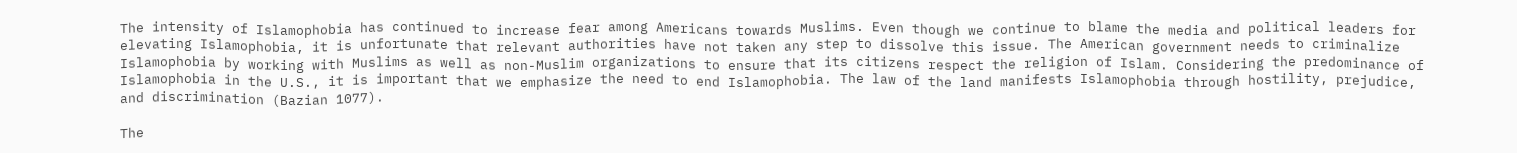The intensity of Islamophobia has continued to increase fear among Americans towards Muslims. Even though we continue to blame the media and political leaders for elevating Islamophobia, it is unfortunate that relevant authorities have not taken any step to dissolve this issue. The American government needs to criminalize Islamophobia by working with Muslims as well as non-Muslim organizations to ensure that its citizens respect the religion of Islam. Considering the predominance of Islamophobia in the U.S., it is important that we emphasize the need to end Islamophobia. The law of the land manifests Islamophobia through hostility, prejudice, and discrimination (Bazian 1077).

The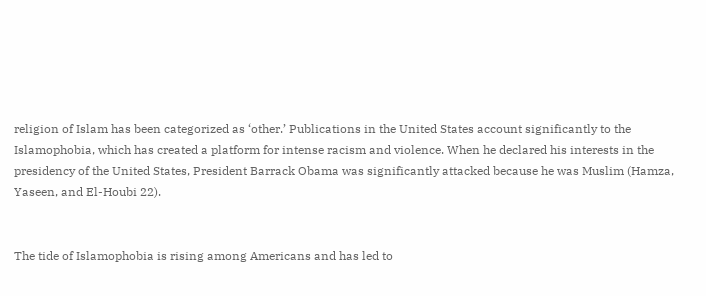religion of Islam has been categorized as ‘other.’ Publications in the United States account significantly to the Islamophobia, which has created a platform for intense racism and violence. When he declared his interests in the presidency of the United States, President Barrack Obama was significantly attacked because he was Muslim (Hamza, Yaseen, and El-Houbi 22).


The tide of Islamophobia is rising among Americans and has led to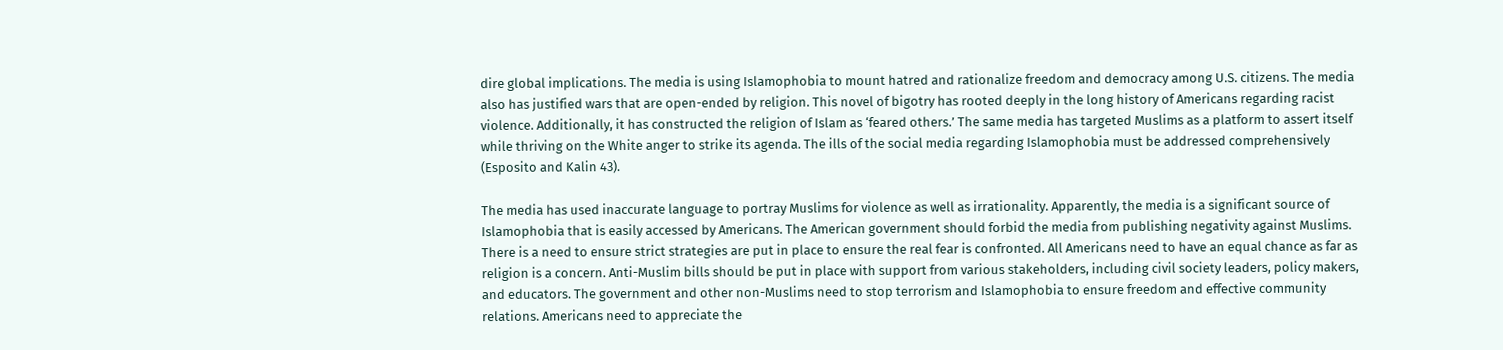dire global implications. The media is using Islamophobia to mount hatred and rationalize freedom and democracy among U.S. citizens. The media also has justified wars that are open-ended by religion. This novel of bigotry has rooted deeply in the long history of Americans regarding racist violence. Additionally, it has constructed the religion of Islam as ‘feared others.’ The same media has targeted Muslims as a platform to assert itself while thriving on the White anger to strike its agenda. The ills of the social media regarding Islamophobia must be addressed comprehensively (Esposito and Kalin 43).

The media has used inaccurate language to portray Muslims for violence as well as irrationality. Apparently, the media is a significant source of Islamophobia that is easily accessed by Americans. The American government should forbid the media from publishing negativity against Muslims. There is a need to ensure strict strategies are put in place to ensure the real fear is confronted. All Americans need to have an equal chance as far as religion is a concern. Anti-Muslim bills should be put in place with support from various stakeholders, including civil society leaders, policy makers, and educators. The government and other non-Muslims need to stop terrorism and Islamophobia to ensure freedom and effective community relations. Americans need to appreciate the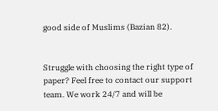good side of Muslims (Bazian 82).


Struggle with choosing the right type of paper? Feel free to contact our support team. We work 24/7 and will be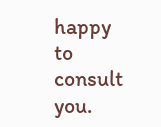happy to consult you.